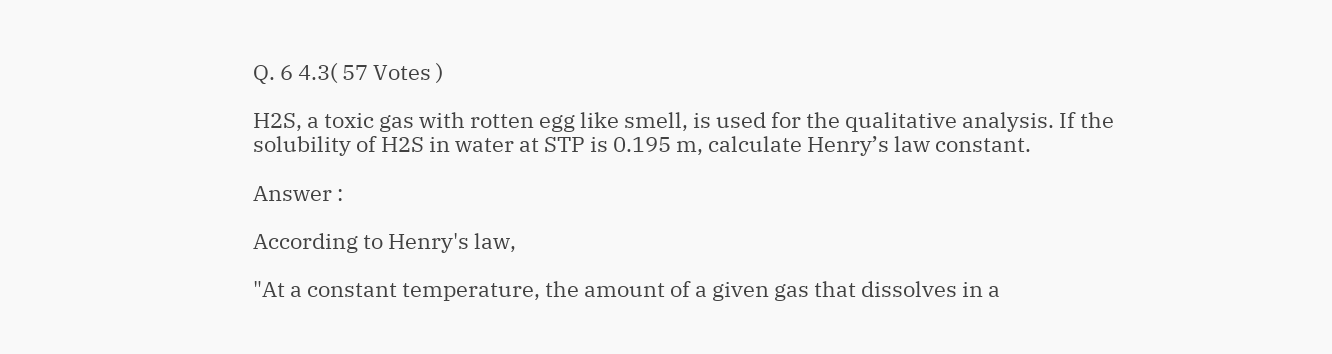Q. 6 4.3( 57 Votes )

H2S, a toxic gas with rotten egg like smell, is used for the qualitative analysis. If the solubility of H2S in water at STP is 0.195 m, calculate Henry’s law constant.

Answer :

According to Henry's law,

"At a constant temperature, the amount of a given gas that dissolves in a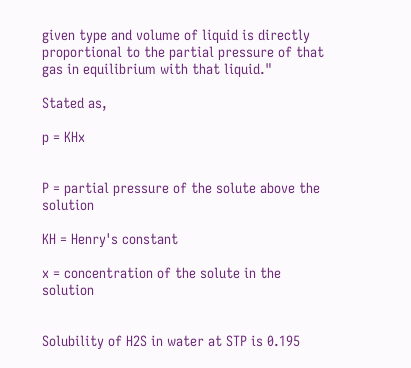given type and volume of liquid is directly proportional to the partial pressure of that gas in equilibrium with that liquid."

Stated as,

p = KHx


P = partial pressure of the solute above the solution

KH = Henry's constant

x = concentration of the solute in the solution


Solubility of H2S in water at STP is 0.195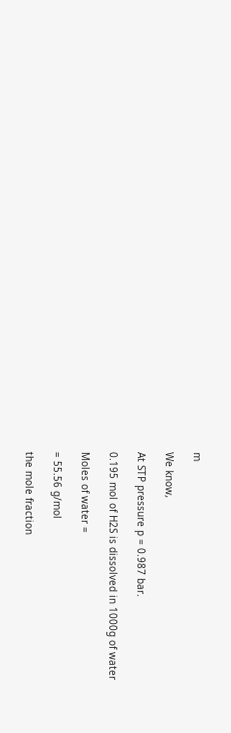m

We know,

At STP pressure p = 0.987 bar.

0.195 mol of H2S is dissolved in 1000g of water

Moles of water =

= 55.56 g/mol

the mole fraction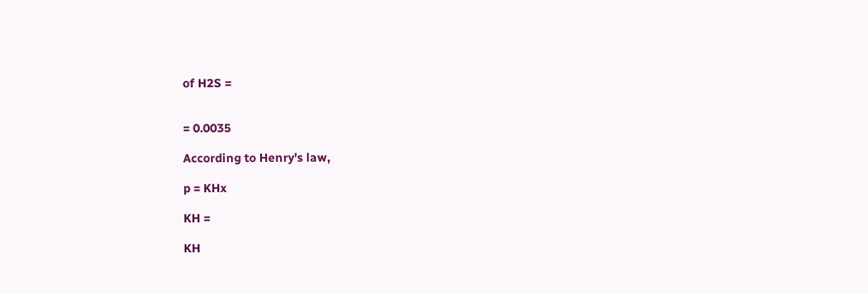of H2S =


= 0.0035

According to Henry's law,

p = KHx

KH =

KH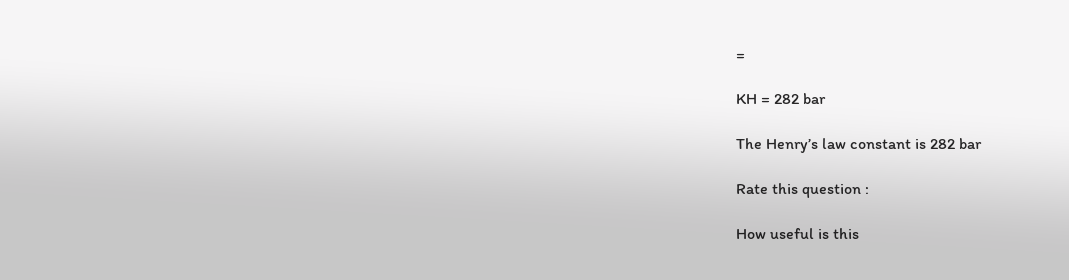=

KH = 282 bar

The Henry’s law constant is 282 bar

Rate this question :

How useful is this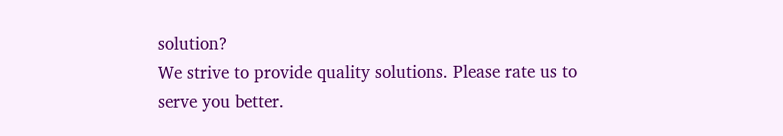solution?
We strive to provide quality solutions. Please rate us to serve you better.